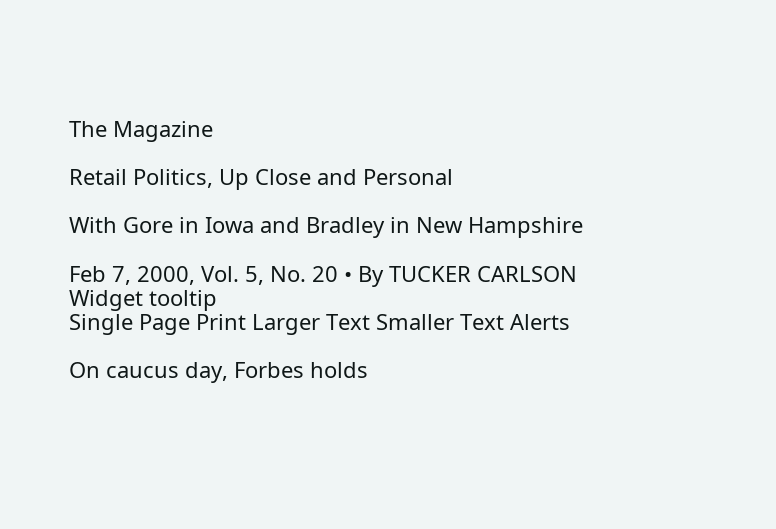The Magazine

Retail Politics, Up Close and Personal

With Gore in Iowa and Bradley in New Hampshire

Feb 7, 2000, Vol. 5, No. 20 • By TUCKER CARLSON
Widget tooltip
Single Page Print Larger Text Smaller Text Alerts

On caucus day, Forbes holds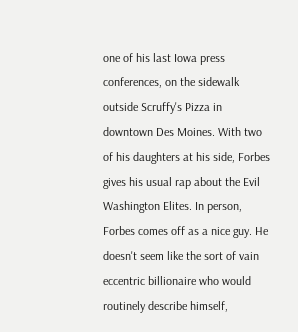one of his last Iowa press conferences, on the sidewalk outside Scruffy's Pizza in downtown Des Moines. With two of his daughters at his side, Forbes gives his usual rap about the Evil Washington Elites. In person, Forbes comes off as a nice guy. He doesn't seem like the sort of vain eccentric billionaire who would routinely describe himself,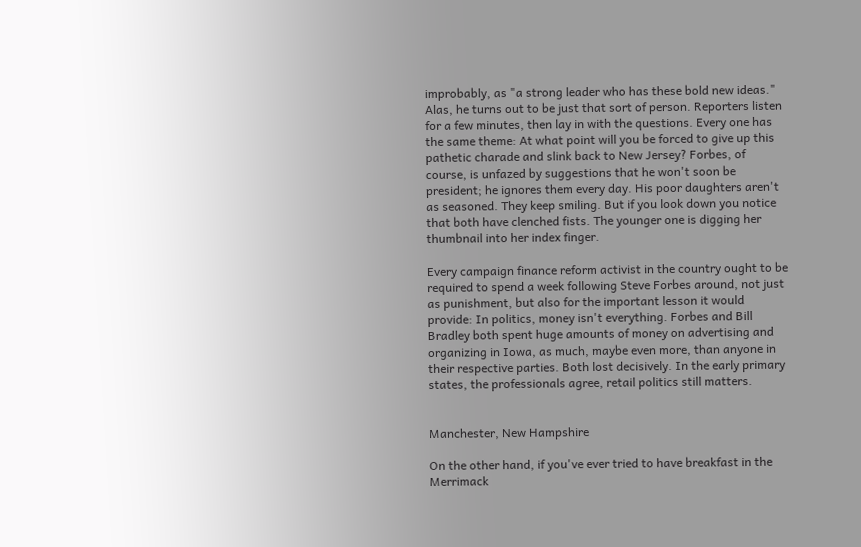improbably, as "a strong leader who has these bold new ideas." Alas, he turns out to be just that sort of person. Reporters listen for a few minutes, then lay in with the questions. Every one has the same theme: At what point will you be forced to give up this pathetic charade and slink back to New Jersey? Forbes, of course, is unfazed by suggestions that he won't soon be president; he ignores them every day. His poor daughters aren't as seasoned. They keep smiling. But if you look down you notice that both have clenched fists. The younger one is digging her thumbnail into her index finger.

Every campaign finance reform activist in the country ought to be required to spend a week following Steve Forbes around, not just as punishment, but also for the important lesson it would provide: In politics, money isn't everything. Forbes and Bill Bradley both spent huge amounts of money on advertising and organizing in Iowa, as much, maybe even more, than anyone in their respective parties. Both lost decisively. In the early primary states, the professionals agree, retail politics still matters.


Manchester, New Hampshire

On the other hand, if you've ever tried to have breakfast in the Merrimack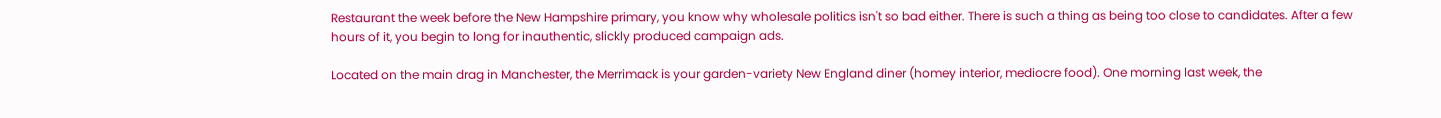Restaurant the week before the New Hampshire primary, you know why wholesale politics isn't so bad either. There is such a thing as being too close to candidates. After a few hours of it, you begin to long for inauthentic, slickly produced campaign ads.

Located on the main drag in Manchester, the Merrimack is your garden-variety New England diner (homey interior, mediocre food). One morning last week, the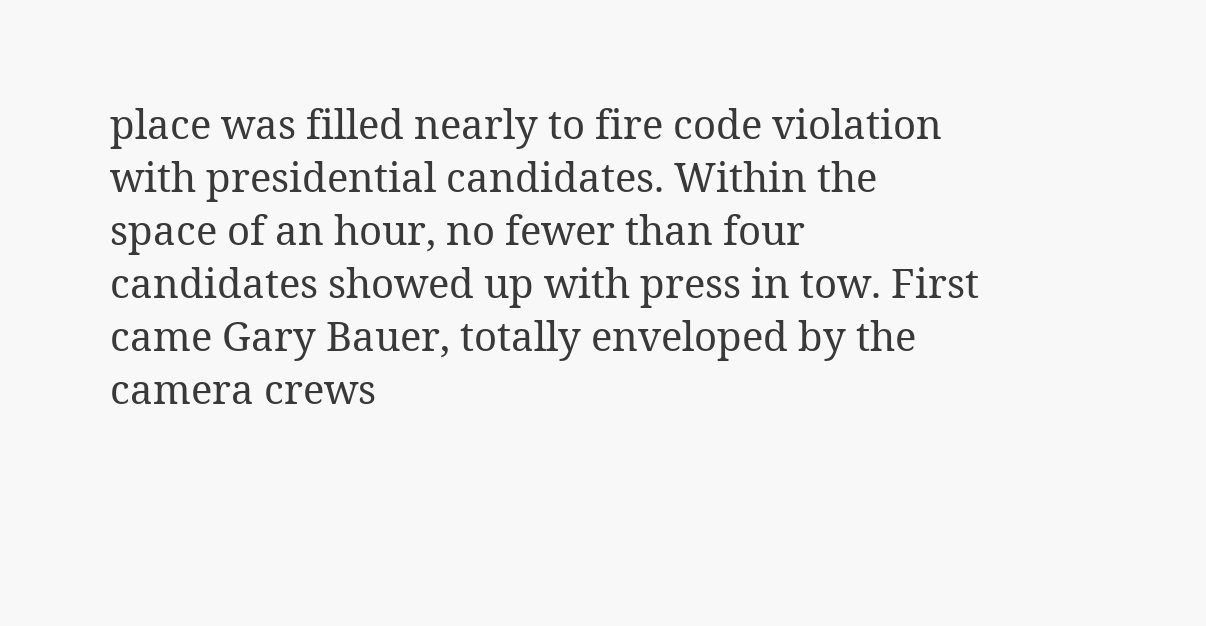place was filled nearly to fire code violation with presidential candidates. Within the space of an hour, no fewer than four candidates showed up with press in tow. First came Gary Bauer, totally enveloped by the camera crews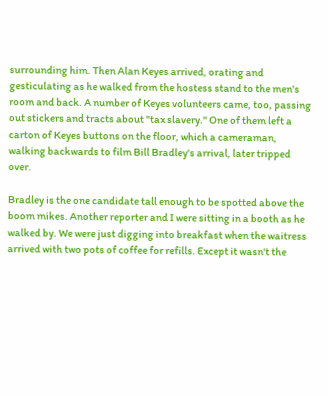surrounding him. Then Alan Keyes arrived, orating and gesticulating as he walked from the hostess stand to the men's room and back. A number of Keyes volunteers came, too, passing out stickers and tracts about "tax slavery." One of them left a carton of Keyes buttons on the floor, which a cameraman, walking backwards to film Bill Bradley's arrival, later tripped over.

Bradley is the one candidate tall enough to be spotted above the boom mikes. Another reporter and I were sitting in a booth as he walked by. We were just digging into breakfast when the waitress arrived with two pots of coffee for refills. Except it wasn't the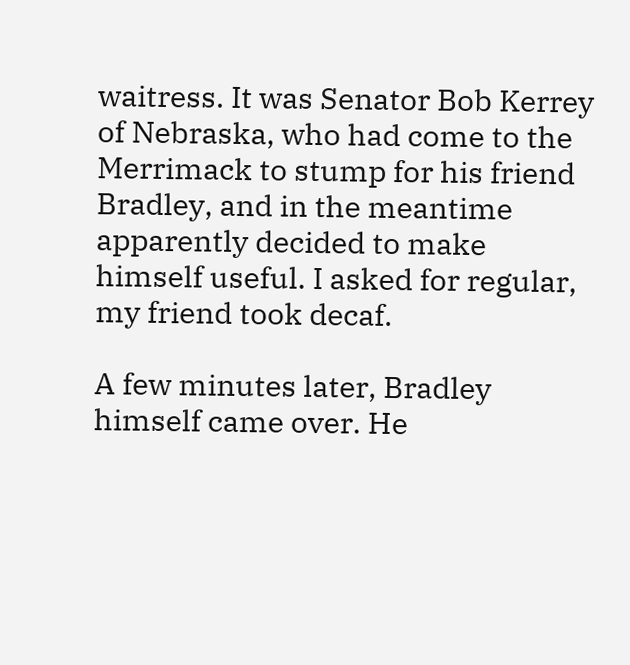waitress. It was Senator Bob Kerrey of Nebraska, who had come to the Merrimack to stump for his friend Bradley, and in the meantime apparently decided to make himself useful. I asked for regular, my friend took decaf.

A few minutes later, Bradley himself came over. He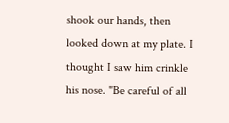shook our hands, then looked down at my plate. I thought I saw him crinkle his nose. "Be careful of all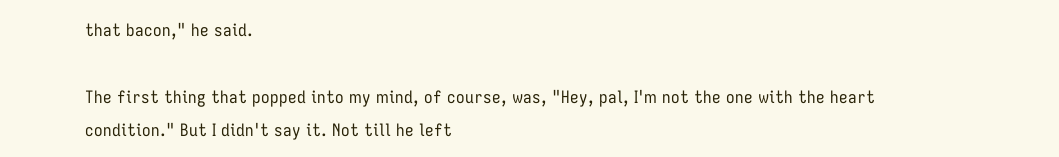that bacon," he said.

The first thing that popped into my mind, of course, was, "Hey, pal, I'm not the one with the heart condition." But I didn't say it. Not till he left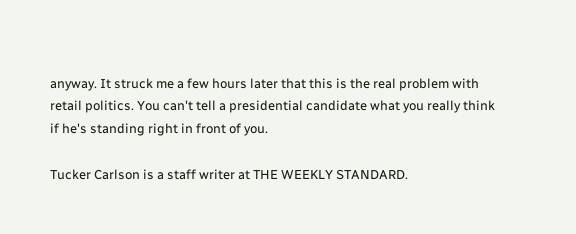anyway. It struck me a few hours later that this is the real problem with retail politics. You can't tell a presidential candidate what you really think if he's standing right in front of you.

Tucker Carlson is a staff writer at THE WEEKLY STANDARD.